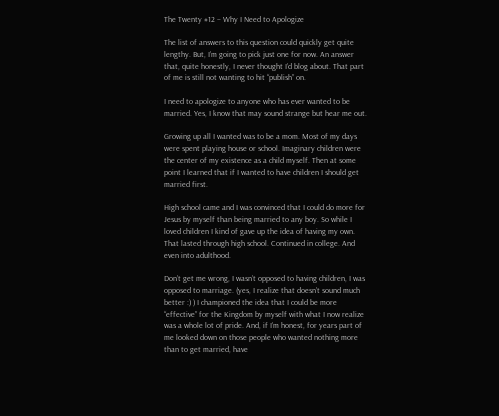The Twenty #12 – Why I Need to Apologize

The list of answers to this question could quickly get quite lengthy. But, I’m going to pick just one for now. An answer that, quite honestly, I never thought I’d blog about. That part of me is still not wanting to hit “publish” on.

I need to apologize to anyone who has ever wanted to be married. Yes, I know that may sound strange but hear me out.

Growing up all I wanted was to be a mom. Most of my days were spent playing house or school. Imaginary children were the center of my existence as a child myself. Then at some point I learned that if I wanted to have children I should get married first.

High school came and I was convinced that I could do more for Jesus by myself than being married to any boy. So while I loved children I kind of gave up the idea of having my own. That lasted through high school. Continued in college. And even into adulthood.

Don’t get me wrong, I wasn’t opposed to having children, I was opposed to marriage. (yes, I realize that doesn’t sound much better :) ) I championed the idea that I could be more “effective” for the Kingdom by myself with what I now realize was a whole lot of pride. And, if I’m honest, for years part of me looked down on those people who wanted nothing more than to get married, have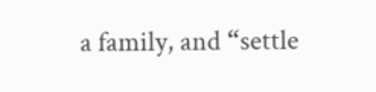a family, and “settle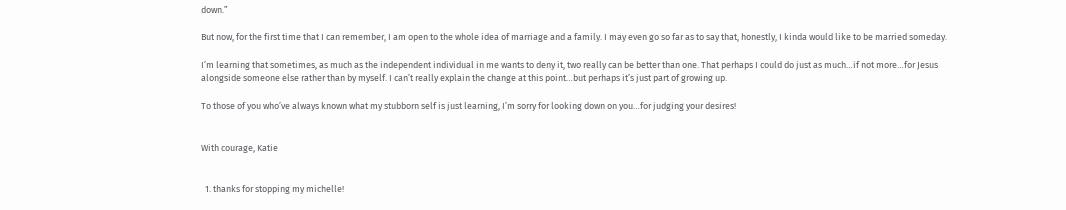down.”

But now, for the first time that I can remember, I am open to the whole idea of marriage and a family. I may even go so far as to say that, honestly, I kinda would like to be married someday.

I’m learning that sometimes, as much as the independent individual in me wants to deny it, two really can be better than one. That perhaps I could do just as much…if not more…for Jesus alongside someone else rather than by myself. I can’t really explain the change at this point…but perhaps it’s just part of growing up.

To those of you who’ve always known what my stubborn self is just learning, I’m sorry for looking down on you…for judging your desires!


With courage, Katie


  1. thanks for stopping my michelle!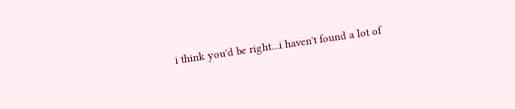i think you'd be right…i haven't found a lot of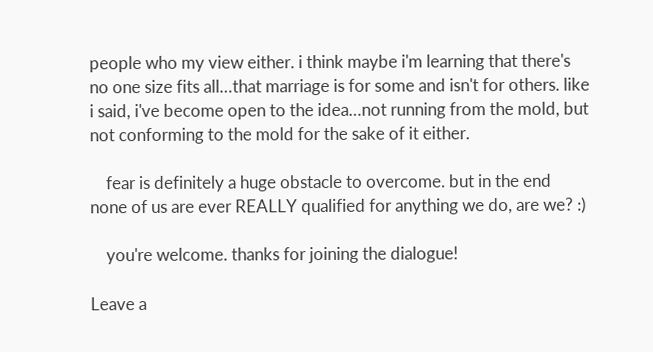people who my view either. i think maybe i'm learning that there's no one size fits all…that marriage is for some and isn't for others. like i said, i've become open to the idea…not running from the mold, but not conforming to the mold for the sake of it either.

    fear is definitely a huge obstacle to overcome. but in the end none of us are ever REALLY qualified for anything we do, are we? :)

    you're welcome. thanks for joining the dialogue!

Leave a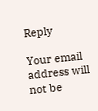Reply

Your email address will not be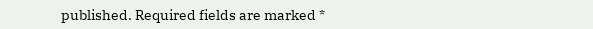published. Required fields are marked *